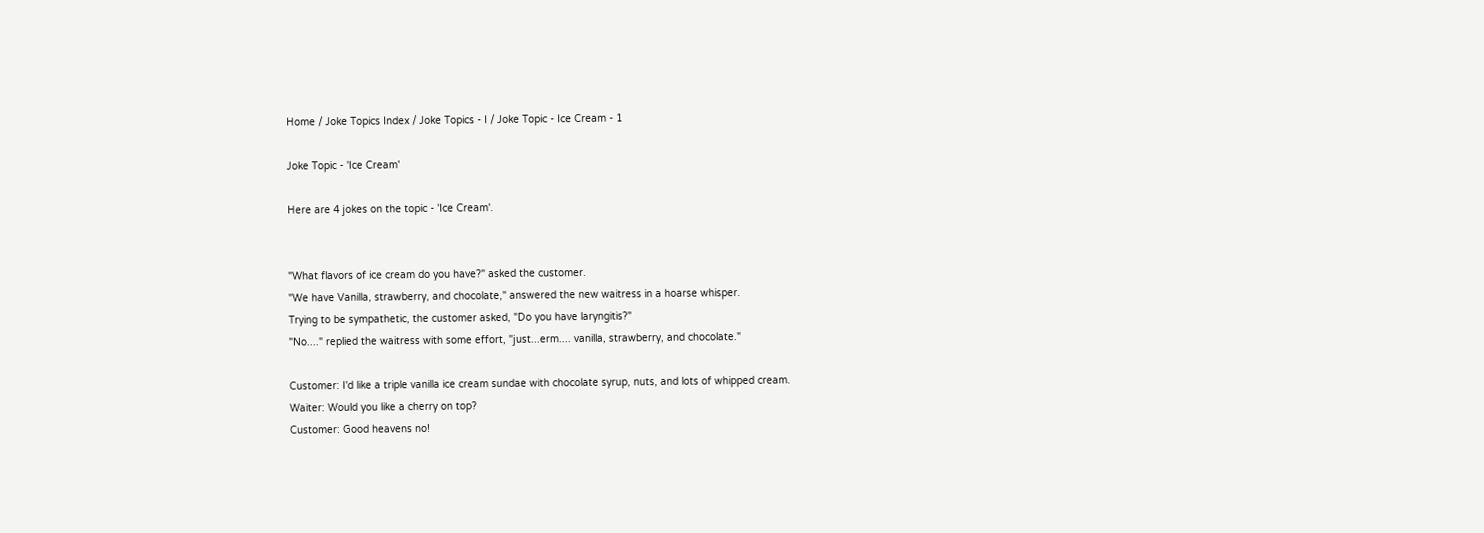Home / Joke Topics Index / Joke Topics - I / Joke Topic - Ice Cream - 1

Joke Topic - 'Ice Cream'

Here are 4 jokes on the topic - 'Ice Cream'.


"What flavors of ice cream do you have?" asked the customer.
"We have Vanilla, strawberry, and chocolate," answered the new waitress in a hoarse whisper.
Trying to be sympathetic, the customer asked, "Do you have laryngitis?"
"No...." replied the waitress with some effort, "just...erm.... vanilla, strawberry, and chocolate."

Customer: I'd like a triple vanilla ice cream sundae with chocolate syrup, nuts, and lots of whipped cream.
Waiter: Would you like a cherry on top?
Customer: Good heavens no!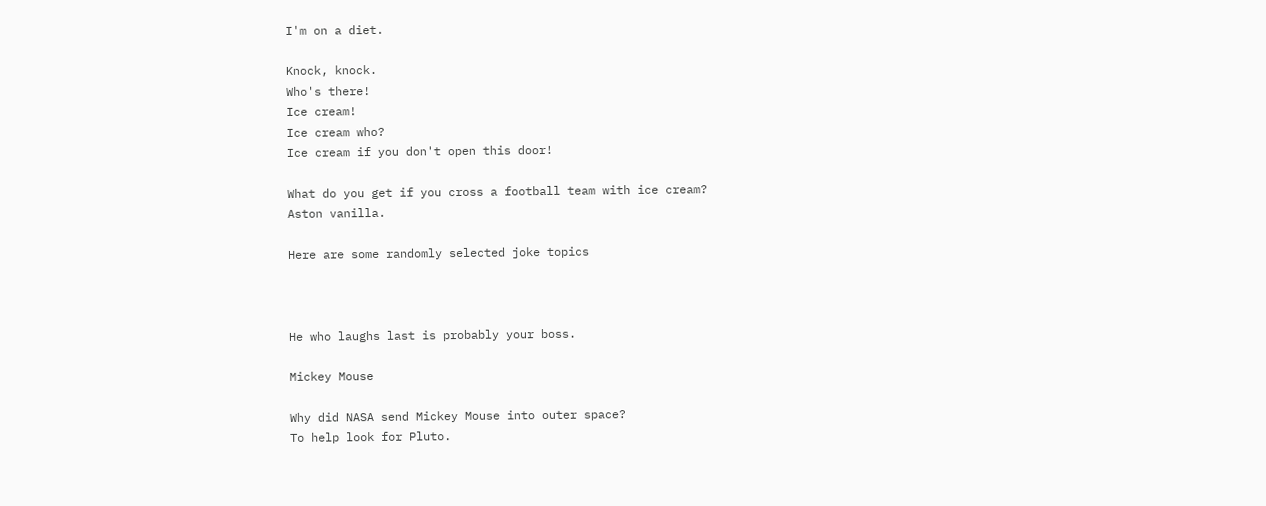I'm on a diet.

Knock, knock.
Who's there!
Ice cream!
Ice cream who?
Ice cream if you don't open this door!

What do you get if you cross a football team with ice cream?
Aston vanilla.

Here are some randomly selected joke topics



He who laughs last is probably your boss.

Mickey Mouse

Why did NASA send Mickey Mouse into outer space?
To help look for Pluto.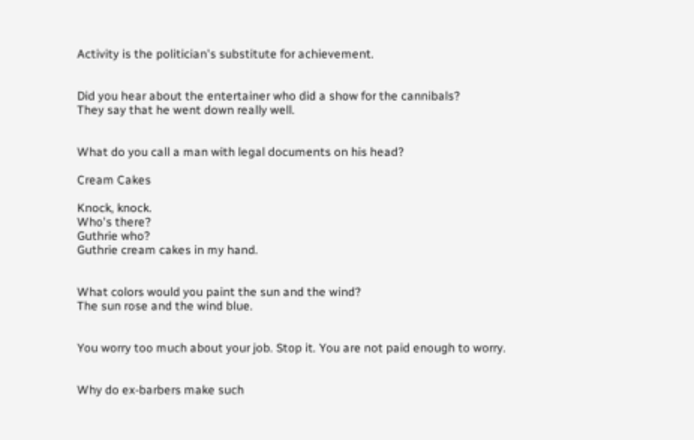Activity is the politician's substitute for achievement.


Did you hear about the entertainer who did a show for the cannibals?
They say that he went down really well.


What do you call a man with legal documents on his head?

Cream Cakes

Knock, knock.
Who's there?
Guthrie who?
Guthrie cream cakes in my hand.


What colors would you paint the sun and the wind?
The sun rose and the wind blue.


You worry too much about your job. Stop it. You are not paid enough to worry.


Why do ex-barbers make such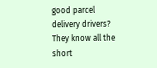good parcel delivery drivers?
They know all the short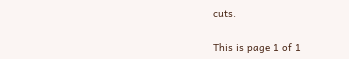cuts.

This is page 1 of 1